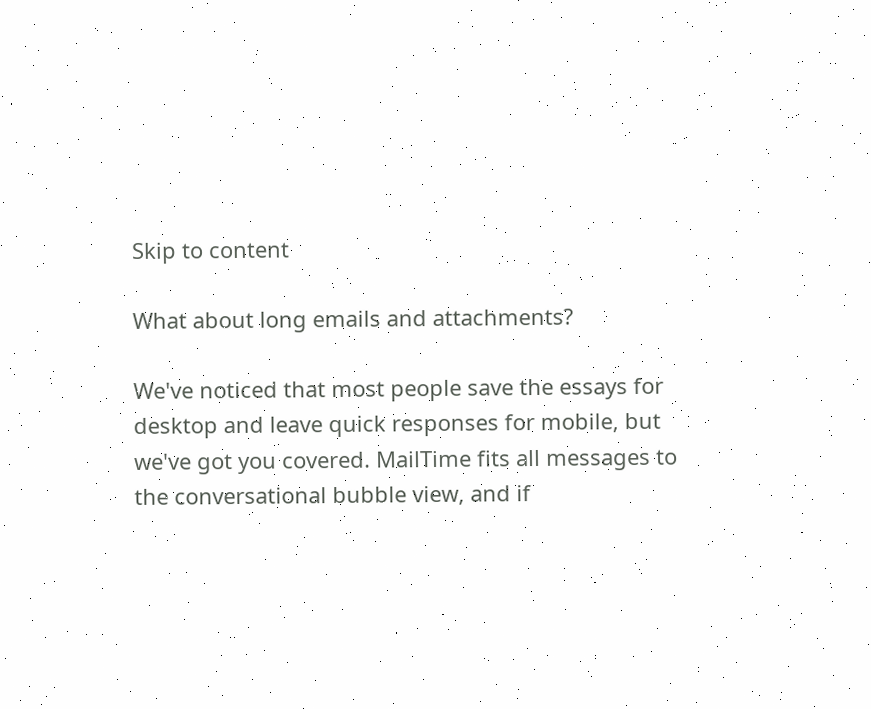Skip to content

What about long emails and attachments?

We've noticed that most people save the essays for desktop and leave quick responses for mobile, but we've got you covered. MailTime fits all messages to the conversational bubble view, and if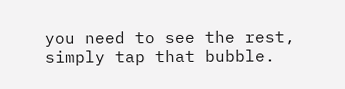you need to see the rest, simply tap that bubble.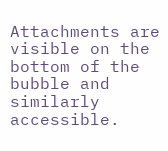Attachments are visible on the bottom of the bubble and similarly accessible.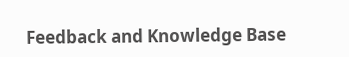Feedback and Knowledge Base